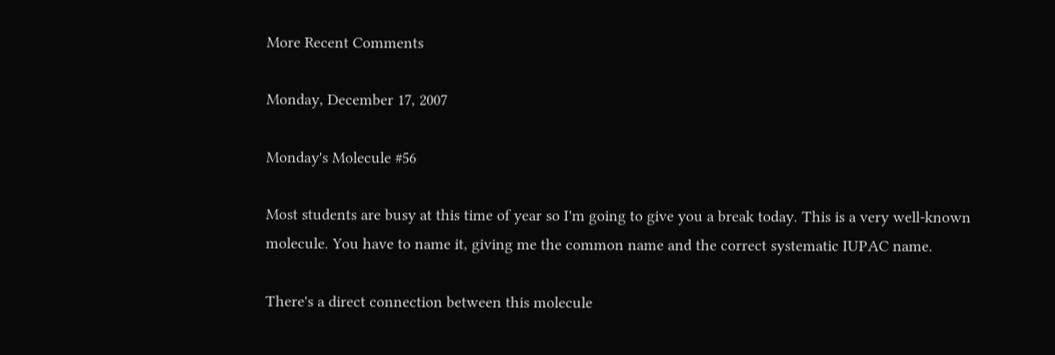More Recent Comments

Monday, December 17, 2007

Monday's Molecule #56

Most students are busy at this time of year so I'm going to give you a break today. This is a very well-known molecule. You have to name it, giving me the common name and the correct systematic IUPAC name.

There's a direct connection between this molecule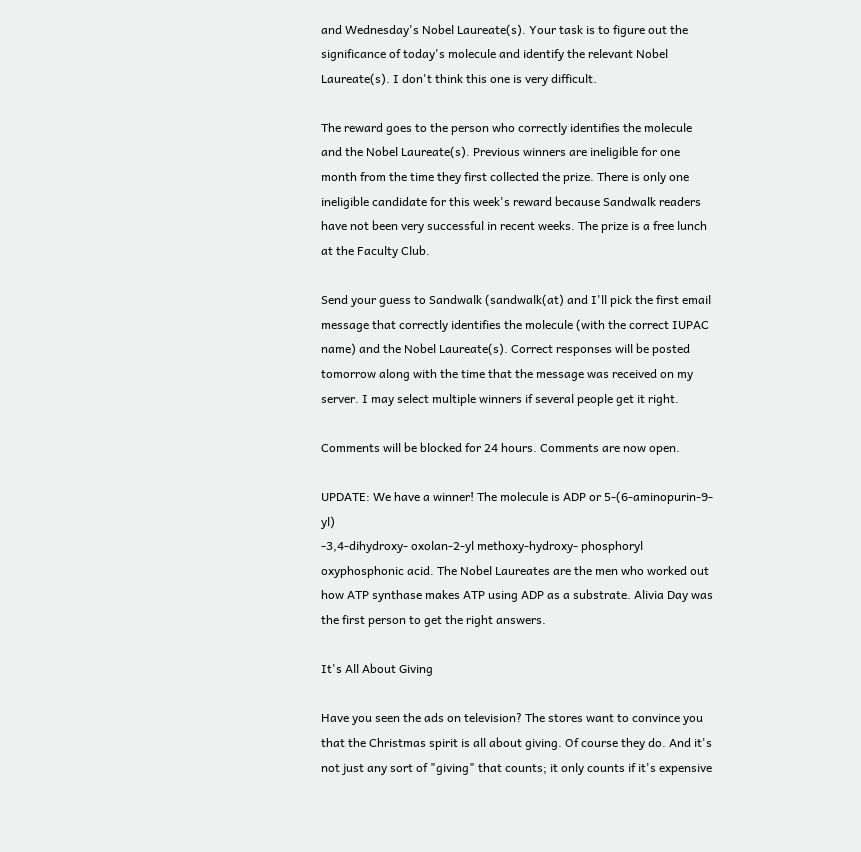and Wednesday's Nobel Laureate(s). Your task is to figure out the significance of today's molecule and identify the relevant Nobel Laureate(s). I don't think this one is very difficult.

The reward goes to the person who correctly identifies the molecule and the Nobel Laureate(s). Previous winners are ineligible for one month from the time they first collected the prize. There is only one ineligible candidate for this week's reward because Sandwalk readers have not been very successful in recent weeks. The prize is a free lunch at the Faculty Club.

Send your guess to Sandwalk (sandwalk(at) and I'll pick the first email message that correctly identifies the molecule (with the correct IUPAC name) and the Nobel Laureate(s). Correct responses will be posted tomorrow along with the time that the message was received on my server. I may select multiple winners if several people get it right.

Comments will be blocked for 24 hours. Comments are now open.

UPDATE: We have a winner! The molecule is ADP or 5-(6-aminopurin-9-yl)
-3,4-dihydroxy- oxolan-2-yl methoxy-hydroxy- phosphoryl oxyphosphonic acid. The Nobel Laureates are the men who worked out how ATP synthase makes ATP using ADP as a substrate. Alivia Day was the first person to get the right answers.

It's All About Giving

Have you seen the ads on television? The stores want to convince you that the Christmas spirit is all about giving. Of course they do. And it's not just any sort of "giving" that counts; it only counts if it's expensive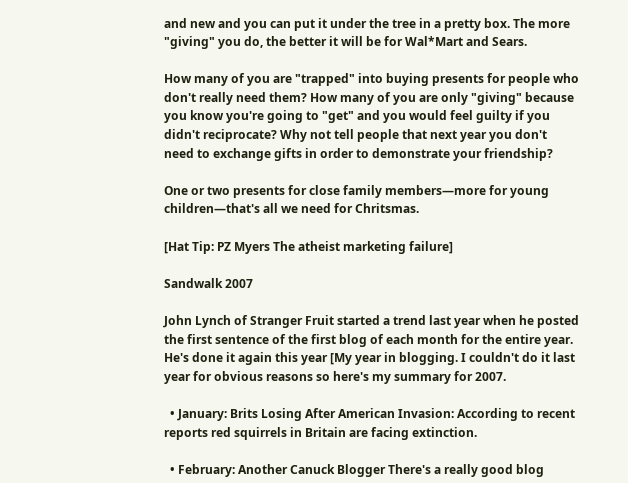and new and you can put it under the tree in a pretty box. The more "giving" you do, the better it will be for Wal*Mart and Sears.

How many of you are "trapped" into buying presents for people who don't really need them? How many of you are only "giving" because you know you're going to "get" and you would feel guilty if you didn't reciprocate? Why not tell people that next year you don't need to exchange gifts in order to demonstrate your friendship?

One or two presents for close family members—more for young children—that's all we need for Chritsmas.

[Hat Tip: PZ Myers The atheist marketing failure]

Sandwalk 2007

John Lynch of Stranger Fruit started a trend last year when he posted the first sentence of the first blog of each month for the entire year. He's done it again this year [My year in blogging. I couldn't do it last year for obvious reasons so here's my summary for 2007.

  • January: Brits Losing After American Invasion: According to recent reports red squirrels in Britain are facing extinction.

  • February: Another Canuck Blogger There's a really good blog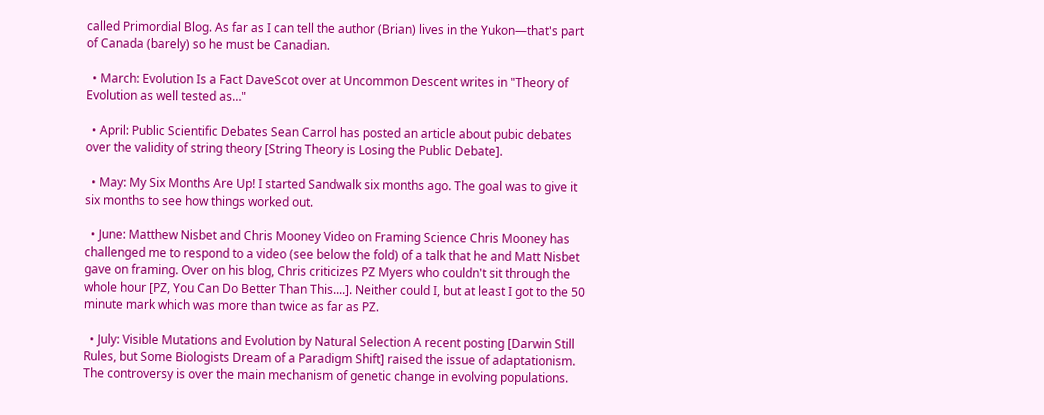called Primordial Blog. As far as I can tell the author (Brian) lives in the Yukon—that's part of Canada (barely) so he must be Canadian.

  • March: Evolution Is a Fact DaveScot over at Uncommon Descent writes in "Theory of Evolution as well tested as…"

  • April: Public Scientific Debates Sean Carrol has posted an article about pubic debates over the validity of string theory [String Theory is Losing the Public Debate].

  • May: My Six Months Are Up! I started Sandwalk six months ago. The goal was to give it six months to see how things worked out.

  • June: Matthew Nisbet and Chris Mooney Video on Framing Science Chris Mooney has challenged me to respond to a video (see below the fold) of a talk that he and Matt Nisbet gave on framing. Over on his blog, Chris criticizes PZ Myers who couldn't sit through the whole hour [PZ, You Can Do Better Than This....]. Neither could I, but at least I got to the 50 minute mark which was more than twice as far as PZ.

  • July: Visible Mutations and Evolution by Natural Selection A recent posting [Darwin Still Rules, but Some Biologists Dream of a Paradigm Shift] raised the issue of adaptationism. The controversy is over the main mechanism of genetic change in evolving populations.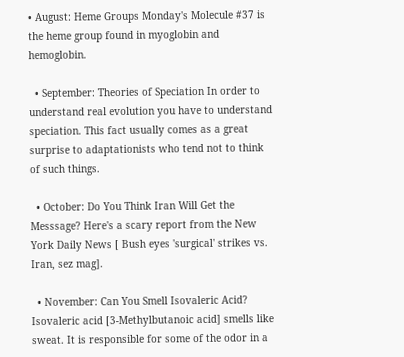• August: Heme Groups Monday's Molecule #37 is the heme group found in myoglobin and hemoglobin.

  • September: Theories of Speciation In order to understand real evolution you have to understand speciation. This fact usually comes as a great surprise to adaptationists who tend not to think of such things.

  • October: Do You Think Iran Will Get the Messsage? Here's a scary report from the New York Daily News [ Bush eyes 'surgical' strikes vs. Iran, sez mag].

  • November: Can You Smell Isovaleric Acid? Isovaleric acid [3-Methylbutanoic acid] smells like sweat. It is responsible for some of the odor in a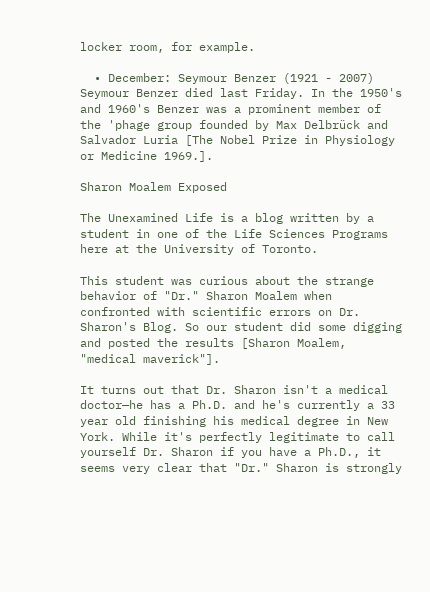locker room, for example.

  • December: Seymour Benzer (1921 - 2007) Seymour Benzer died last Friday. In the 1950's and 1960's Benzer was a prominent member of the 'phage group founded by Max Delbrück and Salvador Luria [The Nobel Prize in Physiology or Medicine 1969.].

Sharon Moalem Exposed

The Unexamined Life is a blog written by a student in one of the Life Sciences Programs here at the University of Toronto.

This student was curious about the strange behavior of "Dr." Sharon Moalem when confronted with scientific errors on Dr. Sharon's Blog. So our student did some digging and posted the results [Sharon Moalem, "medical maverick"].

It turns out that Dr. Sharon isn't a medical doctor—he has a Ph.D. and he's currently a 33 year old finishing his medical degree in New York. While it's perfectly legitimate to call yourself Dr. Sharon if you have a Ph.D., it seems very clear that "Dr." Sharon is strongly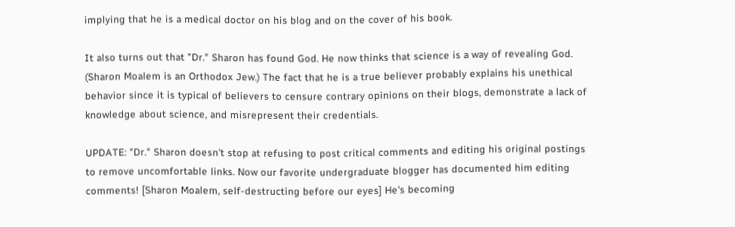implying that he is a medical doctor on his blog and on the cover of his book.

It also turns out that "Dr." Sharon has found God. He now thinks that science is a way of revealing God. (Sharon Moalem is an Orthodox Jew.) The fact that he is a true believer probably explains his unethical behavior since it is typical of believers to censure contrary opinions on their blogs, demonstrate a lack of knowledge about science, and misrepresent their credentials.

UPDATE: "Dr." Sharon doesn't stop at refusing to post critical comments and editing his original postings to remove uncomfortable links. Now our favorite undergraduate blogger has documented him editing comments! [Sharon Moalem, self-destructing before our eyes] He's becoming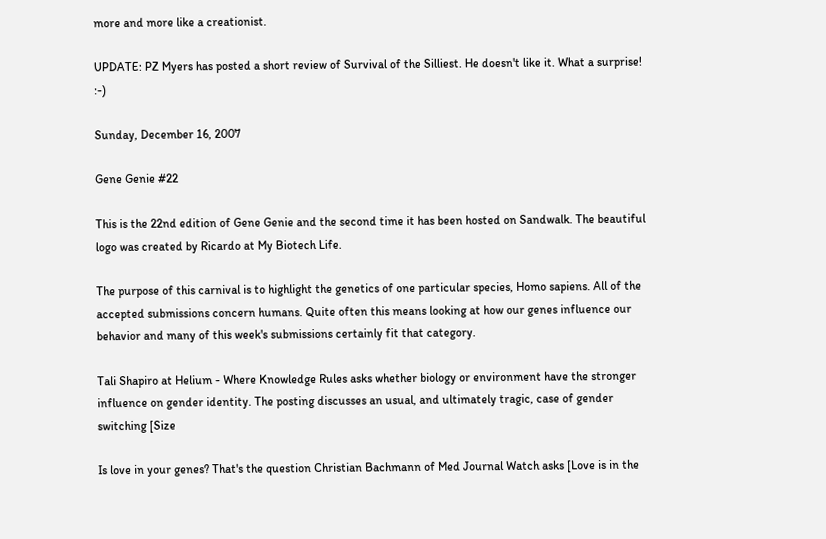more and more like a creationist.

UPDATE: PZ Myers has posted a short review of Survival of the Silliest. He doesn't like it. What a surprise! :-)

Sunday, December 16, 2007

Gene Genie #22

This is the 22nd edition of Gene Genie and the second time it has been hosted on Sandwalk. The beautiful logo was created by Ricardo at My Biotech Life.

The purpose of this carnival is to highlight the genetics of one particular species, Homo sapiens. All of the accepted submissions concern humans. Quite often this means looking at how our genes influence our behavior and many of this week's submissions certainly fit that category.

Tali Shapiro at Helium - Where Knowledge Rules asks whether biology or environment have the stronger influence on gender identity. The posting discusses an usual, and ultimately tragic, case of gender switching [Size

Is love in your genes? That's the question Christian Bachmann of Med Journal Watch asks [Love is in the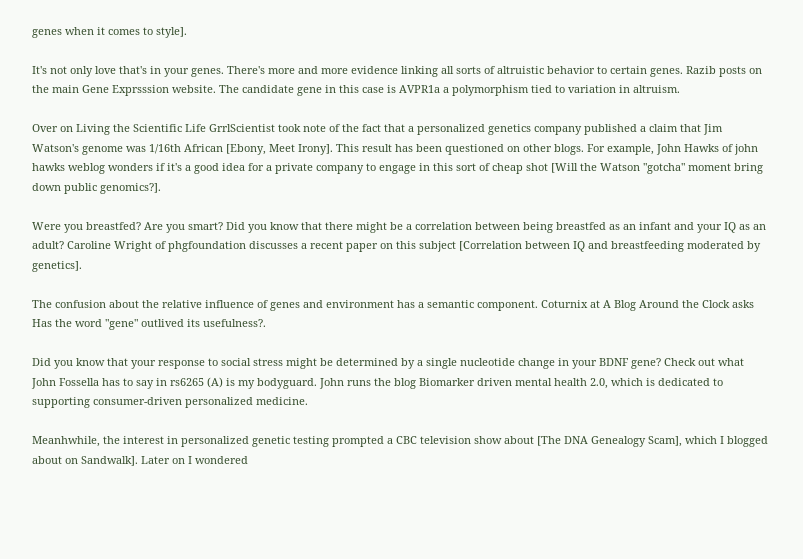genes when it comes to style].

It's not only love that's in your genes. There's more and more evidence linking all sorts of altruistic behavior to certain genes. Razib posts on the main Gene Exprsssion website. The candidate gene in this case is AVPR1a a polymorphism tied to variation in altruism.

Over on Living the Scientific Life GrrlScientist took note of the fact that a personalized genetics company published a claim that Jim Watson's genome was 1/16th African [Ebony, Meet Irony]. This result has been questioned on other blogs. For example, John Hawks of john hawks weblog wonders if it's a good idea for a private company to engage in this sort of cheap shot [Will the Watson "gotcha" moment bring down public genomics?].

Were you breastfed? Are you smart? Did you know that there might be a correlation between being breastfed as an infant and your IQ as an adult? Caroline Wright of phgfoundation discusses a recent paper on this subject [Correlation between IQ and breastfeeding moderated by genetics].

The confusion about the relative influence of genes and environment has a semantic component. Coturnix at A Blog Around the Clock asks Has the word "gene" outlived its usefulness?.

Did you know that your response to social stress might be determined by a single nucleotide change in your BDNF gene? Check out what John Fossella has to say in rs6265 (A) is my bodyguard. John runs the blog Biomarker driven mental health 2.0, which is dedicated to supporting consumer-driven personalized medicine.

Meanhwhile, the interest in personalized genetic testing prompted a CBC television show about [The DNA Genealogy Scam], which I blogged about on Sandwalk]. Later on I wondered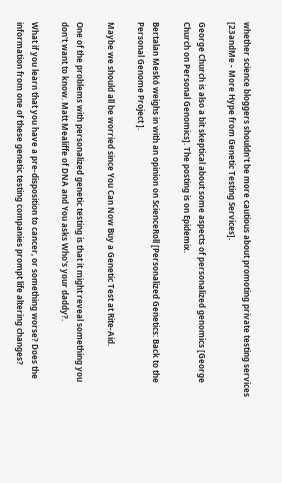whether science bloggers shouldn't be more cautious about promoting private testing services [23andMe - More Hype from Genetic Testing Services].

George Church is also a bit skeptical about some aspects of personalized genomics [George Church on Personal Genomics]. The posting is on Epidemix.

Bertalan Meskó weighs in with an opinion on ScienceRoll [Personalized Genetics: Back to the Personal Genome Project ].

Maybe we should all be worried since You Can Now Buy a Genetic Test at Rite-Aid.

One of the problems with personalized genetic testing is that it might reveal something you don't want to know. Matt Mealiffe of DNA and You asks Who's your daddy?.

What if you learn that you have a pre-disposition to cancer, or something worse? Does the information from one of these genetic testing companies prompt life altering changes?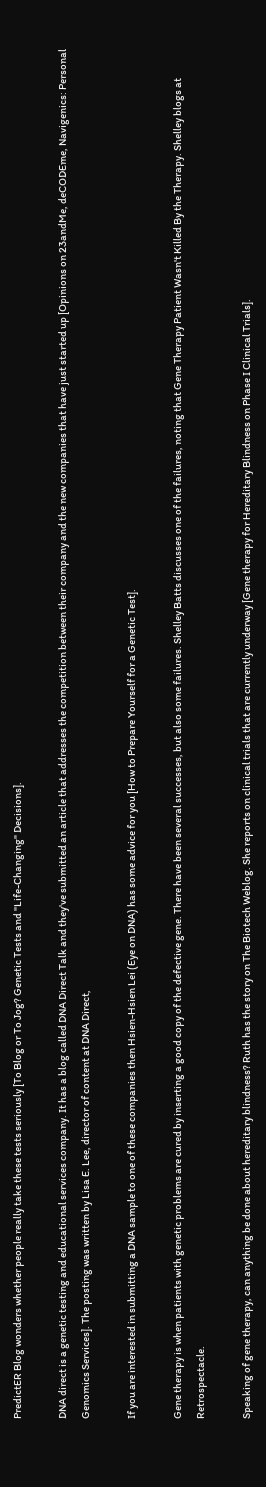PredictER Blog wonders whether people really take these tests seriously [To Blog or To Jog? Genetic Tests and "Life-Changing" Decisions].

DNA direct is a genetic testing and educational services company. It has a blog called DNA Direct Talk and they've submitted an article that addresses the competition between their company and the new companies that have just started up [Opinions on 23andMe, deCODEme, Navigenics: Personal Genomics Services]. The posting was written by Lisa E. Lee, director of content at DNA Direct,

If you are interested in submitting a DNA sample to one of these companies then Hsien-Hsien Lei (Eye on DNA) has some advice for you [How to Prepare Yourself for a Genetic Test].

Gene therapy is when patients with genetic problems are cured by inserting a good copy of the defective gene. There have been several successes, but also some failures. Shelley Batts discusses one of the failures, noting that Gene Therapy Patient Wasn't Killed By the Therapy. Shelley blogs at Retrospectacle.

Speaking of gene therapy, can anything be done about hereditary blindness? Ruth has the story on The Biotech Weblog. She reports on clinical trials that are currently underway [Gene therapy for Hereditary Blindness on Phase I Clinical Trials].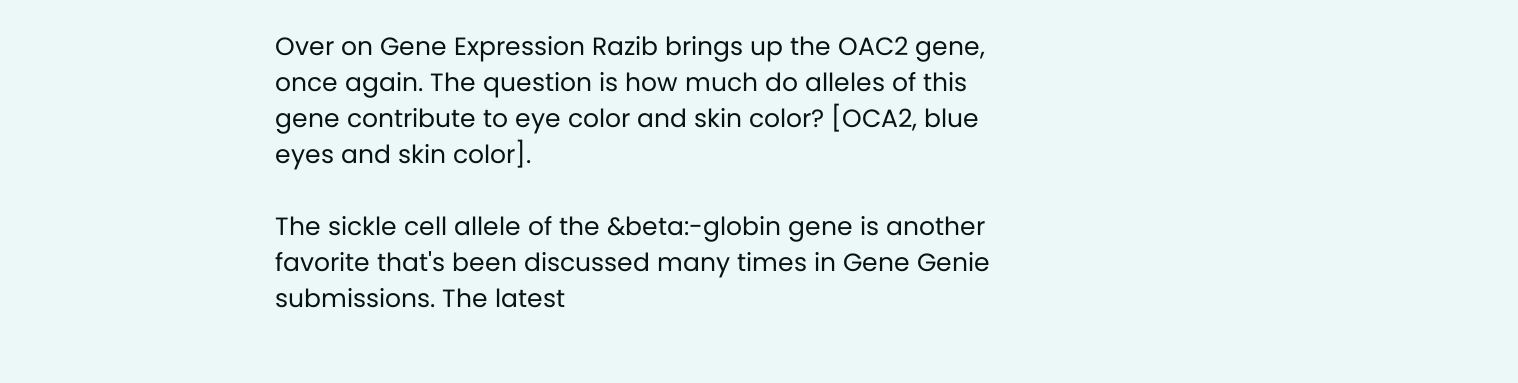Over on Gene Expression Razib brings up the OAC2 gene, once again. The question is how much do alleles of this gene contribute to eye color and skin color? [OCA2, blue eyes and skin color].

The sickle cell allele of the &beta:-globin gene is another favorite that's been discussed many times in Gene Genie submissions. The latest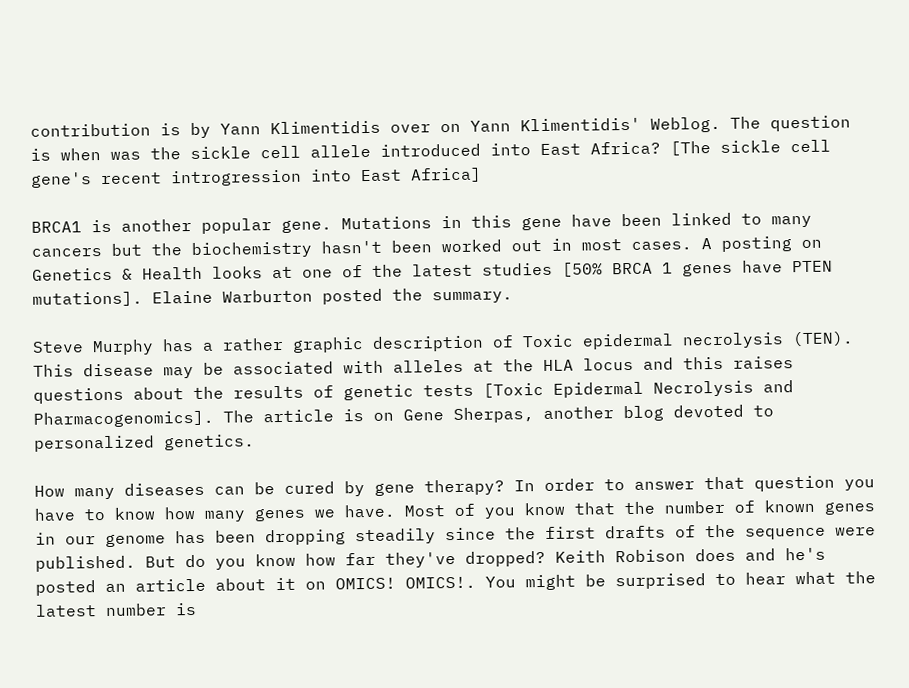contribution is by Yann Klimentidis over on Yann Klimentidis' Weblog. The question is when was the sickle cell allele introduced into East Africa? [The sickle cell gene's recent introgression into East Africa]

BRCA1 is another popular gene. Mutations in this gene have been linked to many cancers but the biochemistry hasn't been worked out in most cases. A posting on Genetics & Health looks at one of the latest studies [50% BRCA 1 genes have PTEN mutations]. Elaine Warburton posted the summary.

Steve Murphy has a rather graphic description of Toxic epidermal necrolysis (TEN). This disease may be associated with alleles at the HLA locus and this raises questions about the results of genetic tests [Toxic Epidermal Necrolysis and Pharmacogenomics]. The article is on Gene Sherpas, another blog devoted to personalized genetics.

How many diseases can be cured by gene therapy? In order to answer that question you have to know how many genes we have. Most of you know that the number of known genes in our genome has been dropping steadily since the first drafts of the sequence were published. But do you know how far they've dropped? Keith Robison does and he's posted an article about it on OMICS! OMICS!. You might be surprised to hear what the latest number is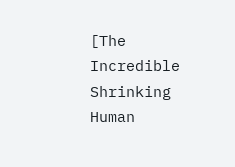[The Incredible Shrinking Human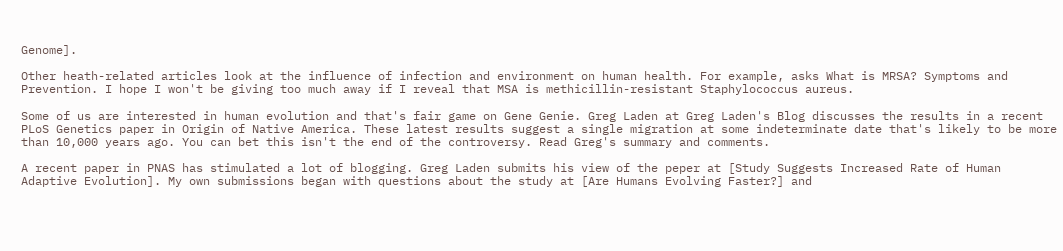Genome].

Other heath-related articles look at the influence of infection and environment on human health. For example, asks What is MRSA? Symptoms and Prevention. I hope I won't be giving too much away if I reveal that MSA is methicillin-resistant Staphylococcus aureus.

Some of us are interested in human evolution and that's fair game on Gene Genie. Greg Laden at Greg Laden's Blog discusses the results in a recent PLoS Genetics paper in Origin of Native America. These latest results suggest a single migration at some indeterminate date that's likely to be more than 10,000 years ago. You can bet this isn't the end of the controversy. Read Greg's summary and comments.

A recent paper in PNAS has stimulated a lot of blogging. Greg Laden submits his view of the peper at [Study Suggests Increased Rate of Human Adaptive Evolution]. My own submissions began with questions about the study at [Are Humans Evolving Faster?] and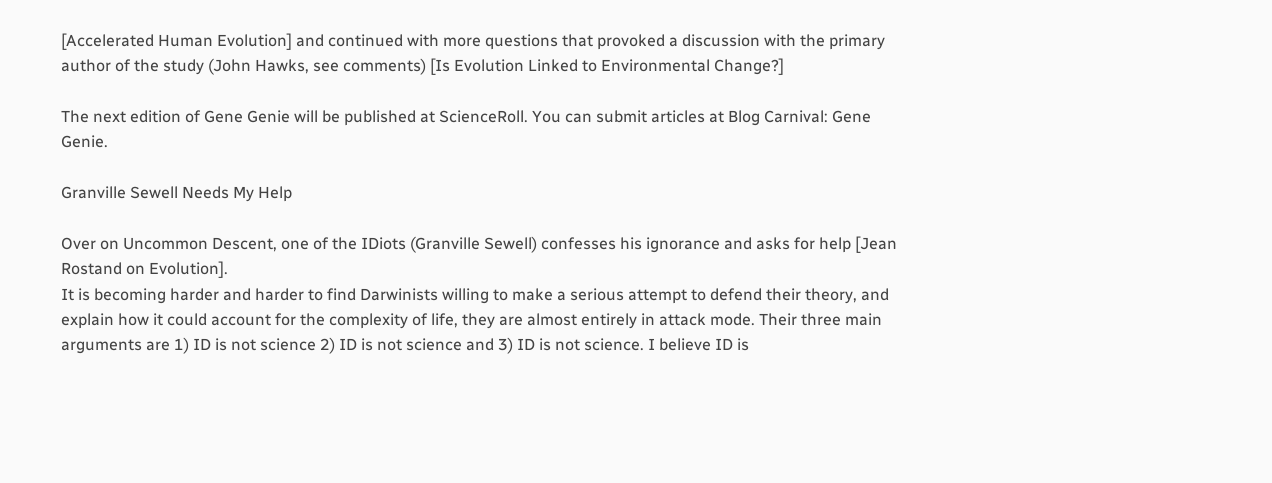[Accelerated Human Evolution] and continued with more questions that provoked a discussion with the primary author of the study (John Hawks, see comments) [Is Evolution Linked to Environmental Change?]

The next edition of Gene Genie will be published at ScienceRoll. You can submit articles at Blog Carnival: Gene Genie.

Granville Sewell Needs My Help

Over on Uncommon Descent, one of the IDiots (Granville Sewell) confesses his ignorance and asks for help [Jean Rostand on Evolution].
It is becoming harder and harder to find Darwinists willing to make a serious attempt to defend their theory, and explain how it could account for the complexity of life, they are almost entirely in attack mode. Their three main arguments are 1) ID is not science 2) ID is not science and 3) ID is not science. I believe ID is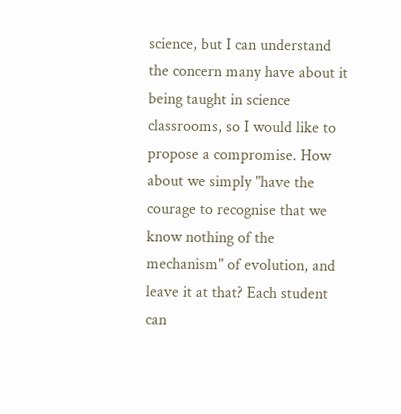science, but I can understand the concern many have about it being taught in science classrooms, so I would like to propose a compromise. How about we simply "have the courage to recognise that we know nothing of the mechanism" of evolution, and leave it at that? Each student can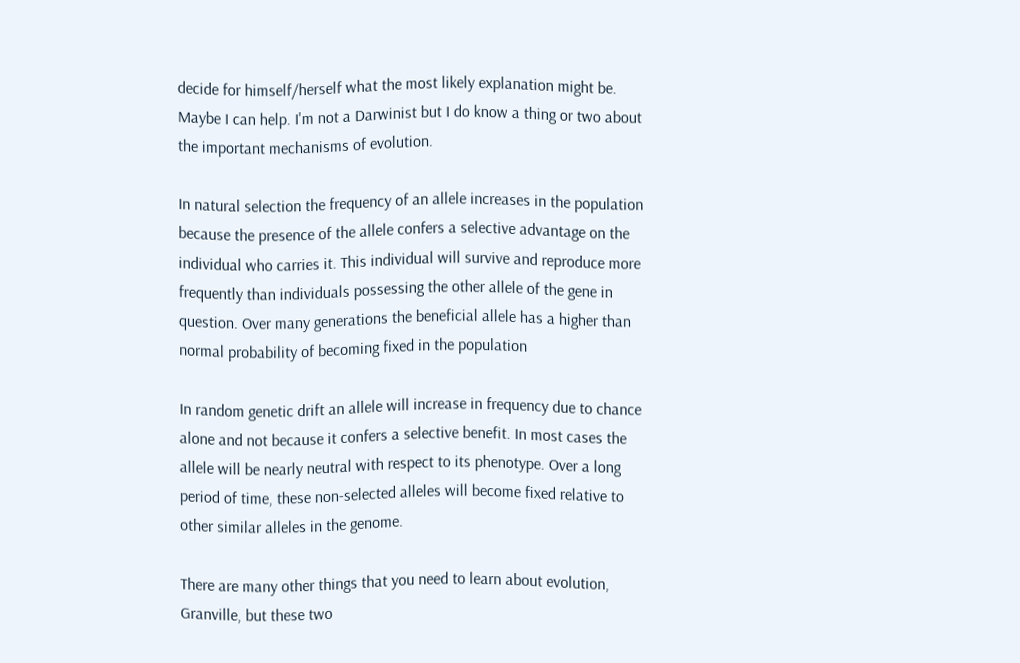decide for himself/herself what the most likely explanation might be.
Maybe I can help. I'm not a Darwinist but I do know a thing or two about the important mechanisms of evolution.

In natural selection the frequency of an allele increases in the population because the presence of the allele confers a selective advantage on the individual who carries it. This individual will survive and reproduce more frequently than individuals possessing the other allele of the gene in question. Over many generations the beneficial allele has a higher than normal probability of becoming fixed in the population

In random genetic drift an allele will increase in frequency due to chance alone and not because it confers a selective benefit. In most cases the allele will be nearly neutral with respect to its phenotype. Over a long period of time, these non-selected alleles will become fixed relative to other similar alleles in the genome.

There are many other things that you need to learn about evolution, Granville, but these two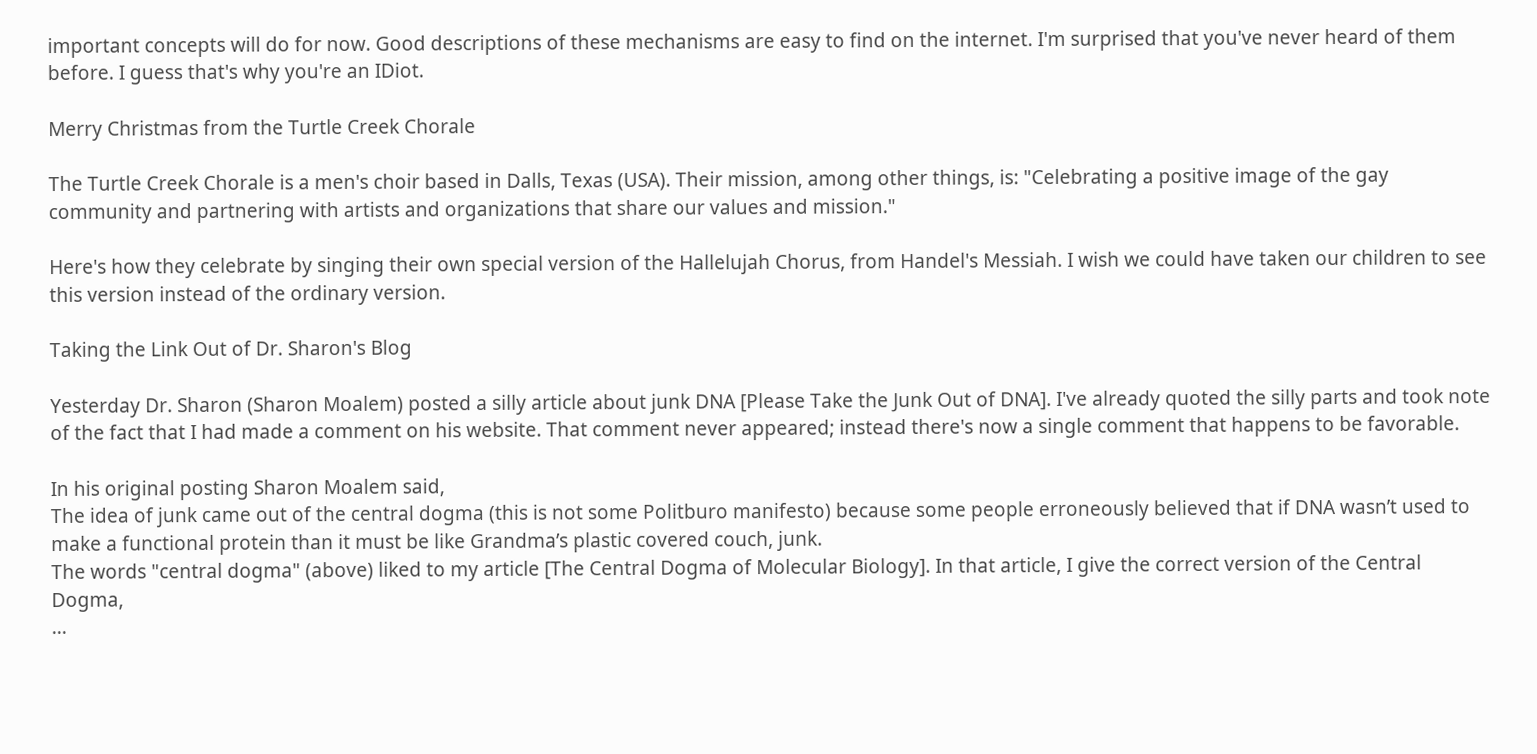important concepts will do for now. Good descriptions of these mechanisms are easy to find on the internet. I'm surprised that you've never heard of them before. I guess that's why you're an IDiot.

Merry Christmas from the Turtle Creek Chorale

The Turtle Creek Chorale is a men's choir based in Dalls, Texas (USA). Their mission, among other things, is: "Celebrating a positive image of the gay community and partnering with artists and organizations that share our values and mission."

Here's how they celebrate by singing their own special version of the Hallelujah Chorus, from Handel's Messiah. I wish we could have taken our children to see this version instead of the ordinary version.

Taking the Link Out of Dr. Sharon's Blog

Yesterday Dr. Sharon (Sharon Moalem) posted a silly article about junk DNA [Please Take the Junk Out of DNA]. I've already quoted the silly parts and took note of the fact that I had made a comment on his website. That comment never appeared; instead there's now a single comment that happens to be favorable.

In his original posting Sharon Moalem said,
The idea of junk came out of the central dogma (this is not some Politburo manifesto) because some people erroneously believed that if DNA wasn’t used to make a functional protein than it must be like Grandma’s plastic covered couch, junk.
The words "central dogma" (above) liked to my article [The Central Dogma of Molecular Biology]. In that article, I give the correct version of the Central Dogma,
...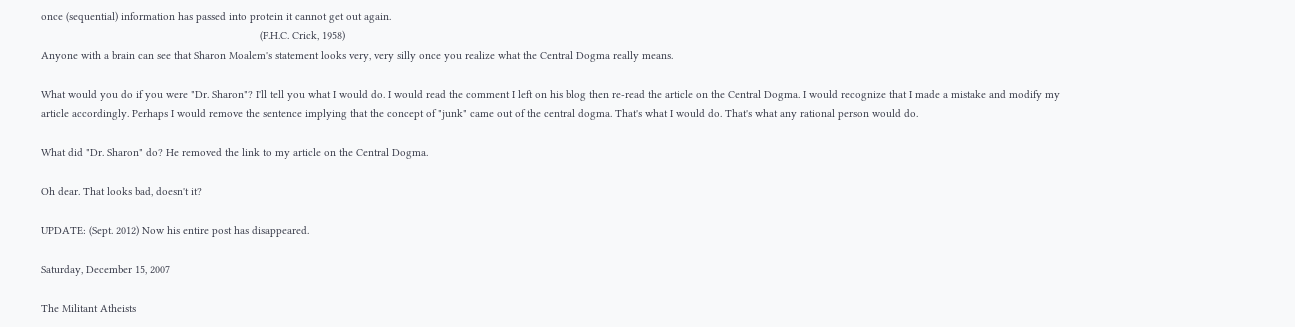once (sequential) information has passed into protein it cannot get out again.
                                                                         (F.H.C. Crick, 1958)
Anyone with a brain can see that Sharon Moalem's statement looks very, very silly once you realize what the Central Dogma really means.

What would you do if you were "Dr. Sharon"? I'll tell you what I would do. I would read the comment I left on his blog then re-read the article on the Central Dogma. I would recognize that I made a mistake and modify my article accordingly. Perhaps I would remove the sentence implying that the concept of "junk" came out of the central dogma. That's what I would do. That's what any rational person would do.

What did "Dr. Sharon" do? He removed the link to my article on the Central Dogma.

Oh dear. That looks bad, doesn't it?

UPDATE: (Sept. 2012) Now his entire post has disappeared.

Saturday, December 15, 2007

The Militant Atheists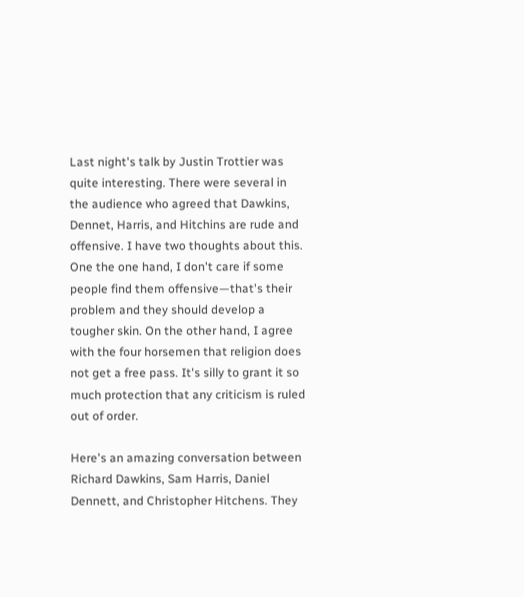Last night's talk by Justin Trottier was quite interesting. There were several in the audience who agreed that Dawkins, Dennet, Harris, and Hitchins are rude and offensive. I have two thoughts about this. One the one hand, I don't care if some people find them offensive—that's their problem and they should develop a tougher skin. On the other hand, I agree with the four horsemen that religion does not get a free pass. It's silly to grant it so much protection that any criticism is ruled out of order.

Here's an amazing conversation between Richard Dawkins, Sam Harris, Daniel Dennett, and Christopher Hitchens. They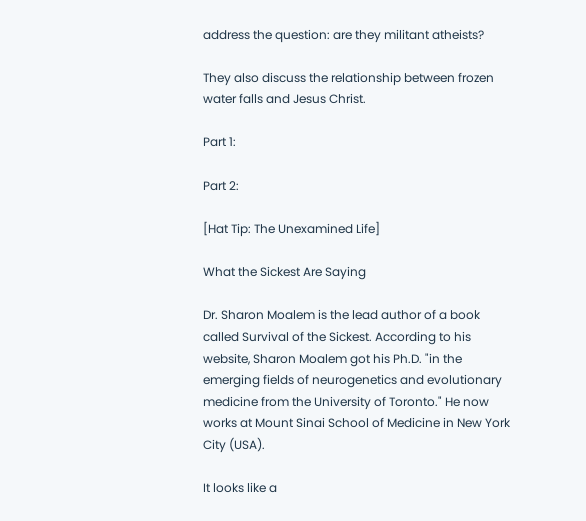address the question: are they militant atheists?

They also discuss the relationship between frozen water falls and Jesus Christ.

Part 1:

Part 2:

[Hat Tip: The Unexamined Life]

What the Sickest Are Saying

Dr. Sharon Moalem is the lead author of a book called Survival of the Sickest. According to his website, Sharon Moalem got his Ph.D. "in the emerging fields of neurogenetics and evolutionary medicine from the University of Toronto." He now works at Mount Sinai School of Medicine in New York City (USA).

It looks like a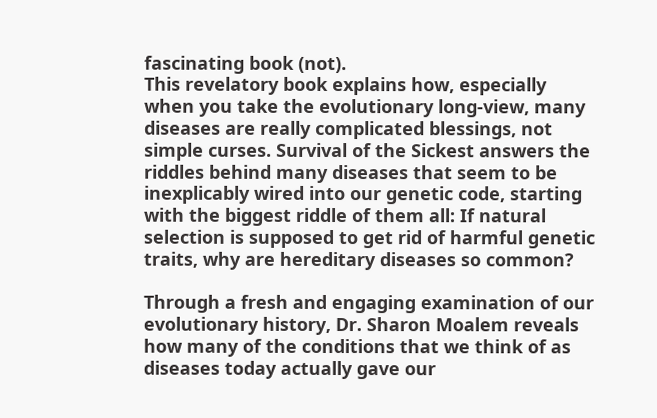fascinating book (not).
This revelatory book explains how, especially when you take the evolutionary long-view, many diseases are really complicated blessings, not simple curses. Survival of the Sickest answers the riddles behind many diseases that seem to be inexplicably wired into our genetic code, starting with the biggest riddle of them all: If natural selection is supposed to get rid of harmful genetic traits, why are hereditary diseases so common?

Through a fresh and engaging examination of our evolutionary history, Dr. Sharon Moalem reveals how many of the conditions that we think of as diseases today actually gave our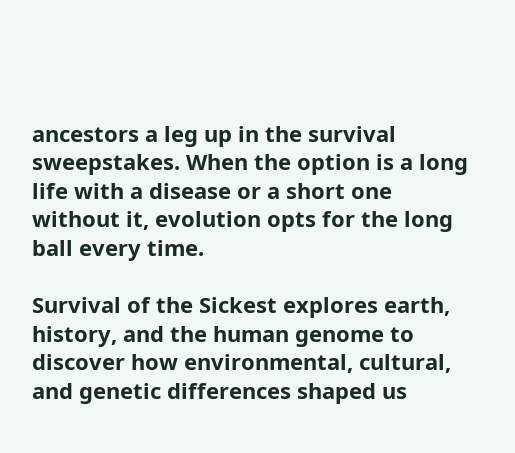ancestors a leg up in the survival sweepstakes. When the option is a long life with a disease or a short one without it, evolution opts for the long ball every time.

Survival of the Sickest explores earth, history, and the human genome to discover how environmental, cultural, and genetic differences shaped us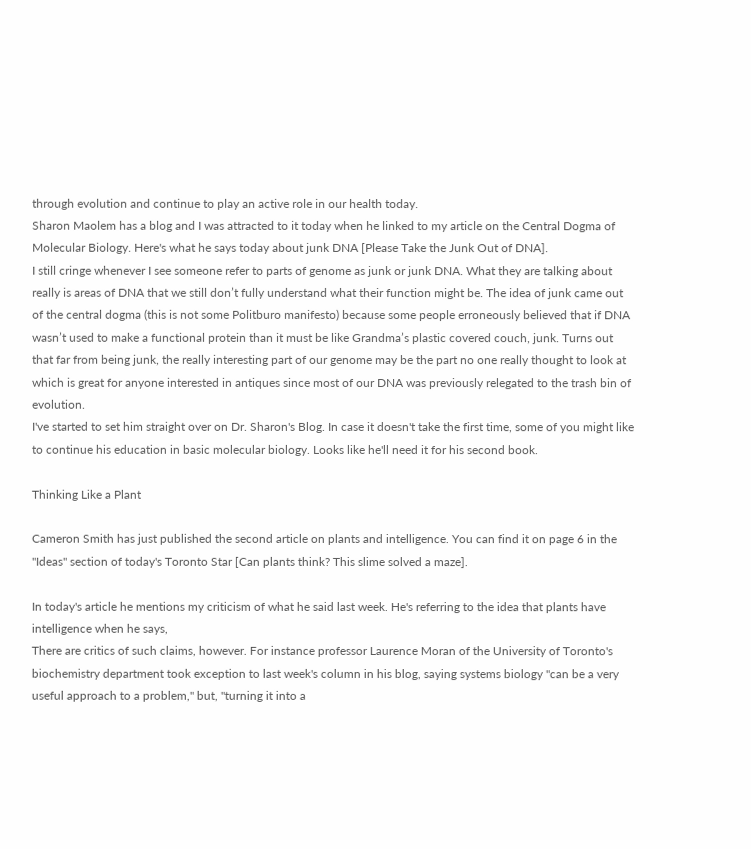through evolution and continue to play an active role in our health today.
Sharon Maolem has a blog and I was attracted to it today when he linked to my article on the Central Dogma of Molecular Biology. Here's what he says today about junk DNA [Please Take the Junk Out of DNA].
I still cringe whenever I see someone refer to parts of genome as junk or junk DNA. What they are talking about really is areas of DNA that we still don’t fully understand what their function might be. The idea of junk came out of the central dogma (this is not some Politburo manifesto) because some people erroneously believed that if DNA wasn’t used to make a functional protein than it must be like Grandma’s plastic covered couch, junk. Turns out that far from being junk, the really interesting part of our genome may be the part no one really thought to look at which is great for anyone interested in antiques since most of our DNA was previously relegated to the trash bin of evolution.
I've started to set him straight over on Dr. Sharon's Blog. In case it doesn't take the first time, some of you might like to continue his education in basic molecular biology. Looks like he'll need it for his second book.

Thinking Like a Plant

Cameron Smith has just published the second article on plants and intelligence. You can find it on page 6 in the "Ideas" section of today's Toronto Star [Can plants think? This slime solved a maze].

In today's article he mentions my criticism of what he said last week. He's referring to the idea that plants have intelligence when he says,
There are critics of such claims, however. For instance professor Laurence Moran of the University of Toronto's biochemistry department took exception to last week's column in his blog, saying systems biology "can be a very useful approach to a problem," but, "turning it into a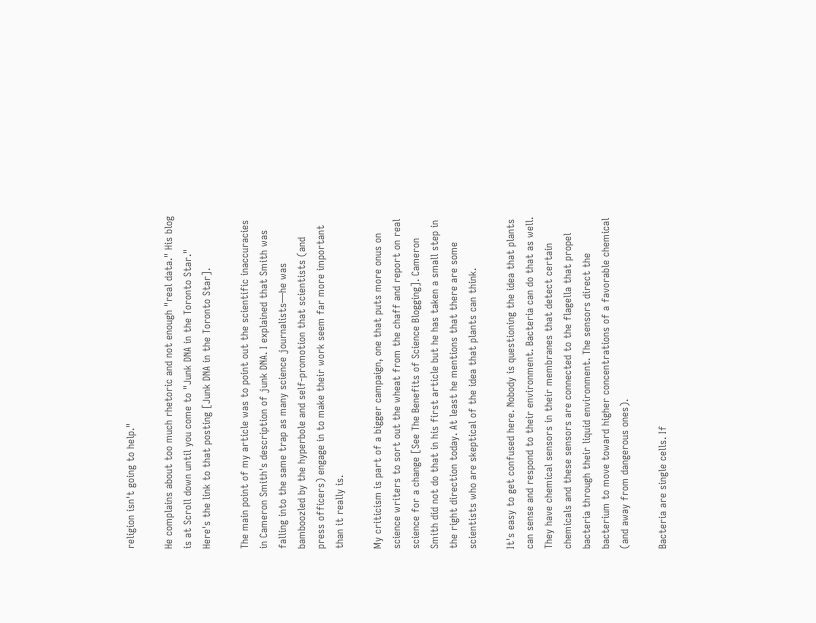religion isn't going to help."

He complains about too much rhetoric and not enough "real data." His blog is at Scroll down until you come to "Junk DNA in the Toronto Star."
Here's the link to that posting [Junk DNA in the Toronto Star].

The main point of my article was to point out the scientific inaccuracies in Cameron Smith's description of junk DNA. I explained that Smith was falling into the same trap as many science journalists—he was bamboozled by the hyperbole and self-promotion that scientists (and press officers) engage in to make their work seem far more important than it really is.

My criticism is part of a bigger campaign, one that puts more onus on science writers to sort out the wheat from the chaff and report on real science for a change [See The Benefits of Science Blogging]. Cameron Smith did not do that in his first article but he has taken a small step in the right direction today. At least he mentions that there are some scientists who are skeptical of the idea that plants can think.

It's easy to get confused here. Nobody is questioning the idea that plants can sense and respond to their environment. Bacteria can do that as well. They have chemical sensors in their membranes that detect certain chemicals and these sensors are connected to the flagella that propel bacteria through their liquid environment. The sensors direct the bacterium to move toward higher concentrations of a favorable chemical (and away from dangerous ones).

Bacteria are single cells. If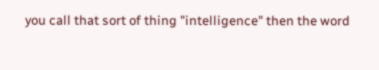you call that sort of thing "intelligence" then the word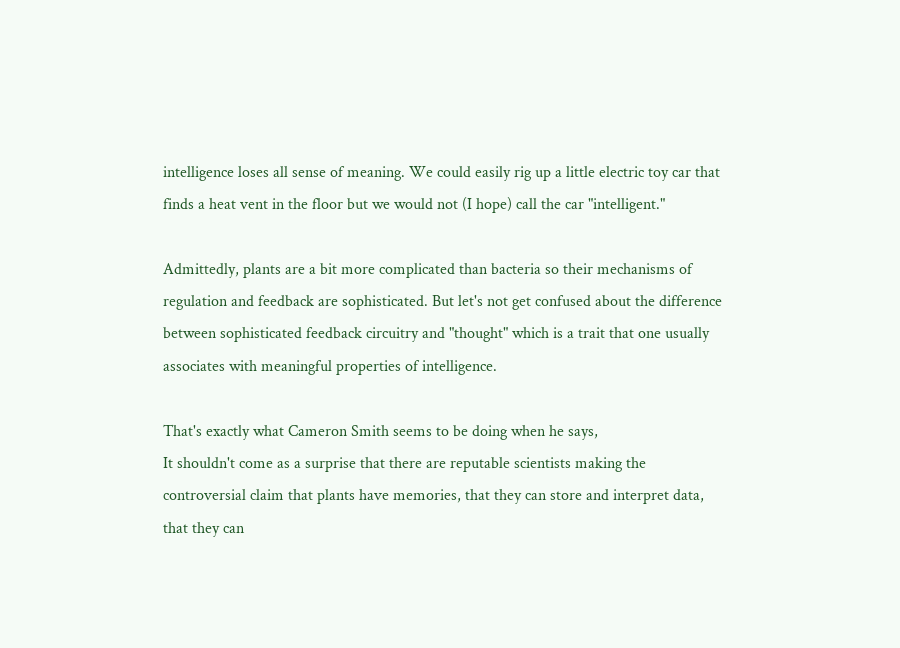intelligence loses all sense of meaning. We could easily rig up a little electric toy car that finds a heat vent in the floor but we would not (I hope) call the car "intelligent."

Admittedly, plants are a bit more complicated than bacteria so their mechanisms of regulation and feedback are sophisticated. But let's not get confused about the difference between sophisticated feedback circuitry and "thought" which is a trait that one usually associates with meaningful properties of intelligence.

That's exactly what Cameron Smith seems to be doing when he says,
It shouldn't come as a surprise that there are reputable scientists making the controversial claim that plants have memories, that they can store and interpret data, that they can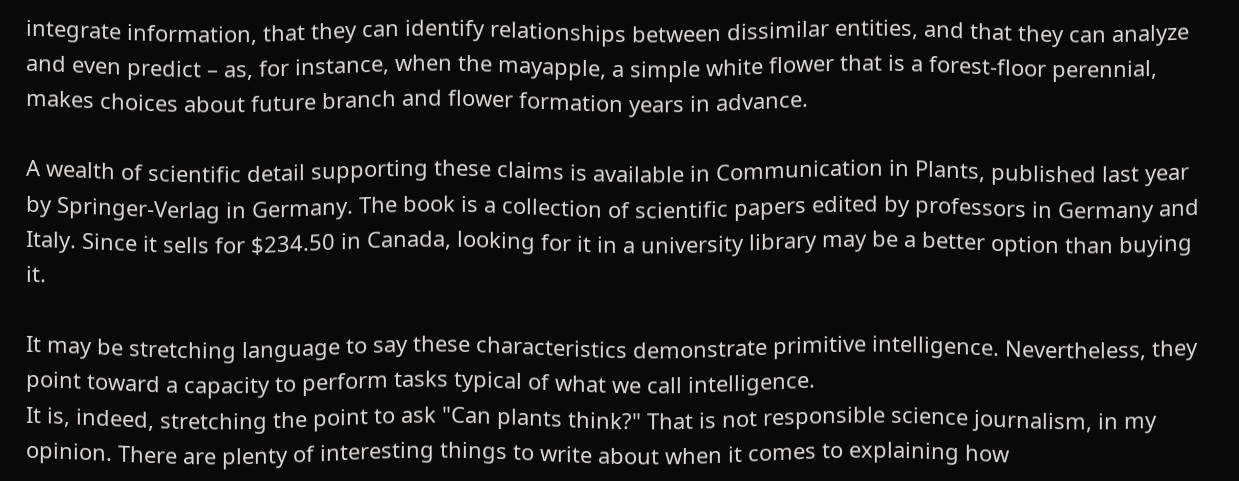integrate information, that they can identify relationships between dissimilar entities, and that they can analyze and even predict – as, for instance, when the mayapple, a simple white flower that is a forest-floor perennial, makes choices about future branch and flower formation years in advance.

A wealth of scientific detail supporting these claims is available in Communication in Plants, published last year by Springer-Verlag in Germany. The book is a collection of scientific papers edited by professors in Germany and Italy. Since it sells for $234.50 in Canada, looking for it in a university library may be a better option than buying it.

It may be stretching language to say these characteristics demonstrate primitive intelligence. Nevertheless, they point toward a capacity to perform tasks typical of what we call intelligence.
It is, indeed, stretching the point to ask "Can plants think?" That is not responsible science journalism, in my opinion. There are plenty of interesting things to write about when it comes to explaining how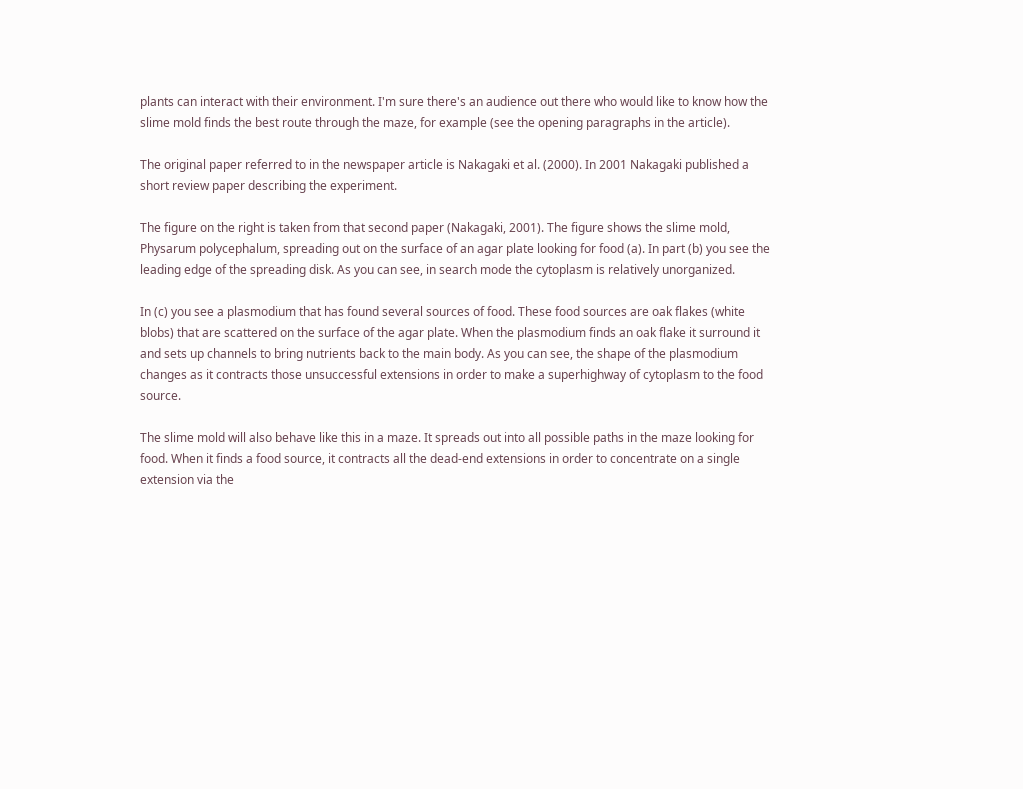plants can interact with their environment. I'm sure there's an audience out there who would like to know how the slime mold finds the best route through the maze, for example (see the opening paragraphs in the article).

The original paper referred to in the newspaper article is Nakagaki et al. (2000). In 2001 Nakagaki published a short review paper describing the experiment.

The figure on the right is taken from that second paper (Nakagaki, 2001). The figure shows the slime mold, Physarum polycephalum, spreading out on the surface of an agar plate looking for food (a). In part (b) you see the leading edge of the spreading disk. As you can see, in search mode the cytoplasm is relatively unorganized.

In (c) you see a plasmodium that has found several sources of food. These food sources are oak flakes (white blobs) that are scattered on the surface of the agar plate. When the plasmodium finds an oak flake it surround it and sets up channels to bring nutrients back to the main body. As you can see, the shape of the plasmodium changes as it contracts those unsuccessful extensions in order to make a superhighway of cytoplasm to the food source.

The slime mold will also behave like this in a maze. It spreads out into all possible paths in the maze looking for food. When it finds a food source, it contracts all the dead-end extensions in order to concentrate on a single extension via the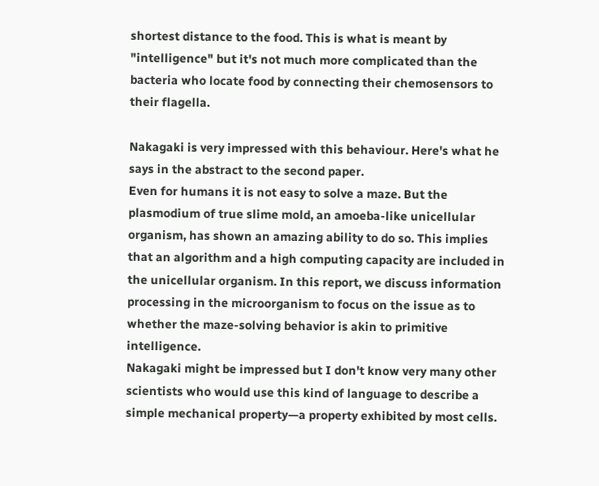shortest distance to the food. This is what is meant by "intelligence" but it's not much more complicated than the bacteria who locate food by connecting their chemosensors to their flagella.

Nakagaki is very impressed with this behaviour. Here's what he says in the abstract to the second paper.
Even for humans it is not easy to solve a maze. But the plasmodium of true slime mold, an amoeba-like unicellular organism, has shown an amazing ability to do so. This implies that an algorithm and a high computing capacity are included in the unicellular organism. In this report, we discuss information processing in the microorganism to focus on the issue as to whether the maze-solving behavior is akin to primitive intelligence.
Nakagaki might be impressed but I don't know very many other scientists who would use this kind of language to describe a simple mechanical property—a property exhibited by most cells.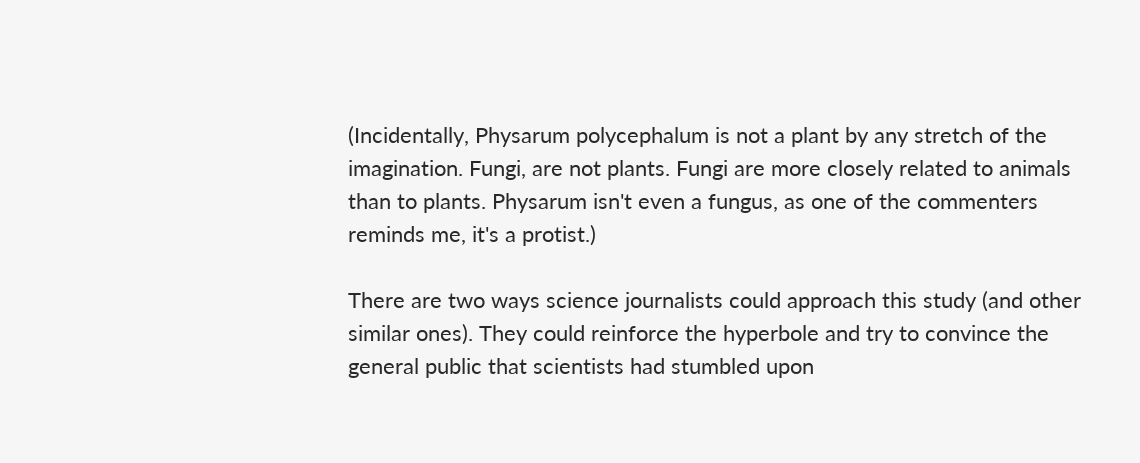(Incidentally, Physarum polycephalum is not a plant by any stretch of the imagination. Fungi, are not plants. Fungi are more closely related to animals than to plants. Physarum isn't even a fungus, as one of the commenters reminds me, it's a protist.)

There are two ways science journalists could approach this study (and other similar ones). They could reinforce the hyperbole and try to convince the general public that scientists had stumbled upon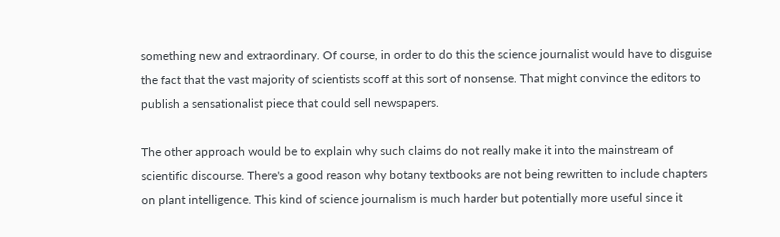something new and extraordinary. Of course, in order to do this the science journalist would have to disguise the fact that the vast majority of scientists scoff at this sort of nonsense. That might convince the editors to publish a sensationalist piece that could sell newspapers.

The other approach would be to explain why such claims do not really make it into the mainstream of scientific discourse. There's a good reason why botany textbooks are not being rewritten to include chapters on plant intelligence. This kind of science journalism is much harder but potentially more useful since it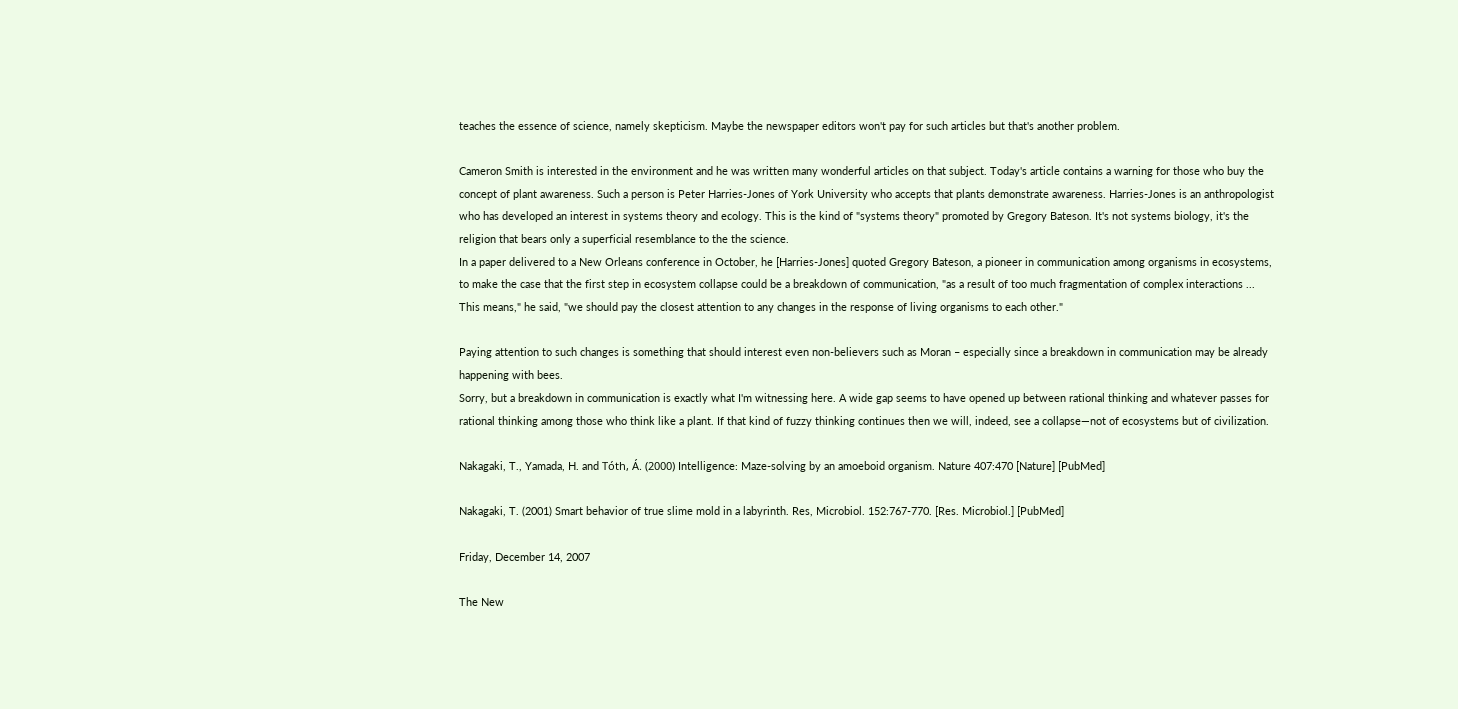teaches the essence of science, namely skepticism. Maybe the newspaper editors won't pay for such articles but that's another problem.

Cameron Smith is interested in the environment and he was written many wonderful articles on that subject. Today's article contains a warning for those who buy the concept of plant awareness. Such a person is Peter Harries-Jones of York University who accepts that plants demonstrate awareness. Harries-Jones is an anthropologist who has developed an interest in systems theory and ecology. This is the kind of "systems theory" promoted by Gregory Bateson. It's not systems biology, it's the religion that bears only a superficial resemblance to the the science.
In a paper delivered to a New Orleans conference in October, he [Harries-Jones] quoted Gregory Bateson, a pioneer in communication among organisms in ecosystems, to make the case that the first step in ecosystem collapse could be a breakdown of communication, "as a result of too much fragmentation of complex interactions ... This means," he said, "we should pay the closest attention to any changes in the response of living organisms to each other."

Paying attention to such changes is something that should interest even non-believers such as Moran – especially since a breakdown in communication may be already happening with bees.
Sorry, but a breakdown in communication is exactly what I'm witnessing here. A wide gap seems to have opened up between rational thinking and whatever passes for rational thinking among those who think like a plant. If that kind of fuzzy thinking continues then we will, indeed, see a collapse—not of ecosystems but of civilization.

Nakagaki, T., Yamada, H. and Tóth, Á. (2000) Intelligence: Maze-solving by an amoeboid organism. Nature 407:470 [Nature] [PubMed]

Nakagaki, T. (2001) Smart behavior of true slime mold in a labyrinth. Res, Microbiol. 152:767-770. [Res. Microbiol.] [PubMed]

Friday, December 14, 2007

The New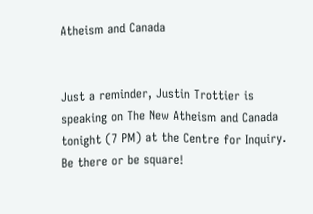Atheism and Canada


Just a reminder, Justin Trottier is speaking on The New Atheism and Canada tonight (7 PM) at the Centre for Inquiry. Be there or be square!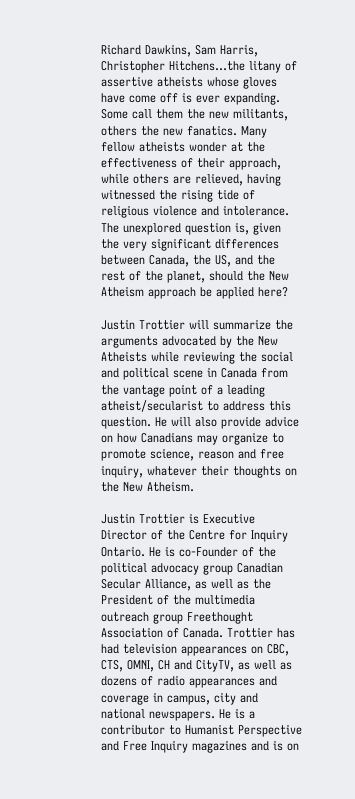Richard Dawkins, Sam Harris, Christopher Hitchens...the litany of assertive atheists whose gloves have come off is ever expanding. Some call them the new militants, others the new fanatics. Many fellow atheists wonder at the effectiveness of their approach, while others are relieved, having witnessed the rising tide of religious violence and intolerance. The unexplored question is, given the very significant differences between Canada, the US, and the rest of the planet, should the New Atheism approach be applied here?

Justin Trottier will summarize the arguments advocated by the New Atheists while reviewing the social and political scene in Canada from the vantage point of a leading atheist/secularist to address this question. He will also provide advice on how Canadians may organize to promote science, reason and free inquiry, whatever their thoughts on the New Atheism.

Justin Trottier is Executive Director of the Centre for Inquiry Ontario. He is co-Founder of the political advocacy group Canadian Secular Alliance, as well as the President of the multimedia outreach group Freethought Association of Canada. Trottier has had television appearances on CBC, CTS, OMNI, CH and CityTV, as well as dozens of radio appearances and coverage in campus, city and national newspapers. He is a contributor to Humanist Perspective and Free Inquiry magazines and is on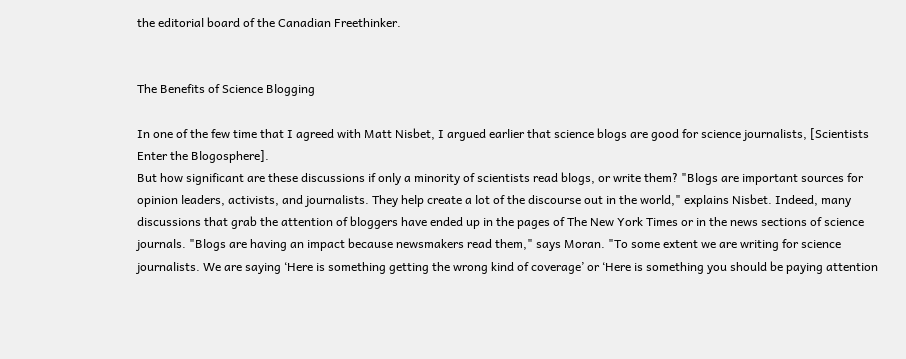the editorial board of the Canadian Freethinker.


The Benefits of Science Blogging

In one of the few time that I agreed with Matt Nisbet, I argued earlier that science blogs are good for science journalists, [Scientists Enter the Blogosphere].
But how significant are these discussions if only a minority of scientists read blogs, or write them? "Blogs are important sources for opinion leaders, activists, and journalists. They help create a lot of the discourse out in the world," explains Nisbet. Indeed, many discussions that grab the attention of bloggers have ended up in the pages of The New York Times or in the news sections of science journals. "Blogs are having an impact because newsmakers read them," says Moran. "To some extent we are writing for science journalists. We are saying ‘Here is something getting the wrong kind of coverage’ or ‘Here is something you should be paying attention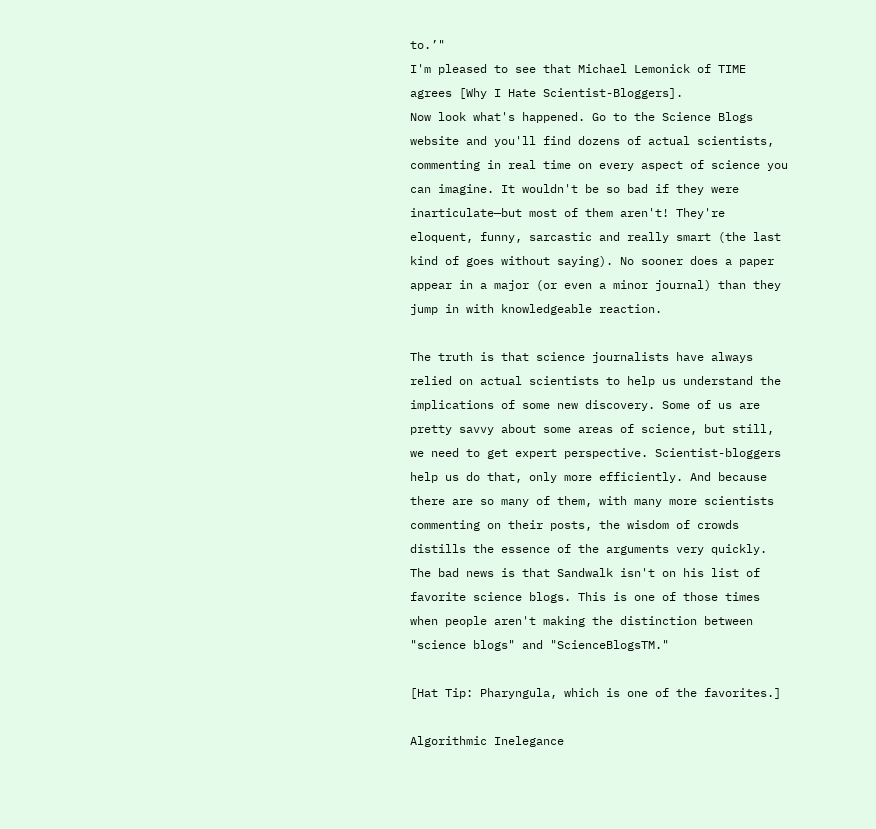to.’"
I'm pleased to see that Michael Lemonick of TIME agrees [Why I Hate Scientist-Bloggers].
Now look what's happened. Go to the Science Blogs website and you'll find dozens of actual scientists, commenting in real time on every aspect of science you can imagine. It wouldn't be so bad if they were inarticulate—but most of them aren't! They're eloquent, funny, sarcastic and really smart (the last kind of goes without saying). No sooner does a paper appear in a major (or even a minor journal) than they jump in with knowledgeable reaction.

The truth is that science journalists have always relied on actual scientists to help us understand the implications of some new discovery. Some of us are pretty savvy about some areas of science, but still, we need to get expert perspective. Scientist-bloggers help us do that, only more efficiently. And because there are so many of them, with many more scientists commenting on their posts, the wisdom of crowds distills the essence of the arguments very quickly.
The bad news is that Sandwalk isn't on his list of favorite science blogs. This is one of those times when people aren't making the distinction between "science blogs" and "ScienceBlogsTM."

[Hat Tip: Pharyngula, which is one of the favorites.]

Algorithmic Inelegance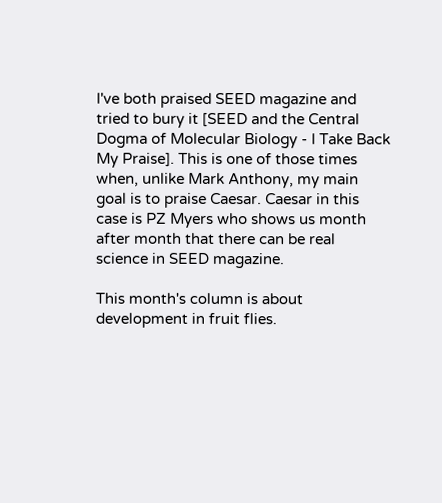I've both praised SEED magazine and tried to bury it [SEED and the Central Dogma of Molecular Biology - I Take Back My Praise]. This is one of those times when, unlike Mark Anthony, my main goal is to praise Caesar. Caesar in this case is PZ Myers who shows us month after month that there can be real science in SEED magazine.

This month's column is about development in fruit flies.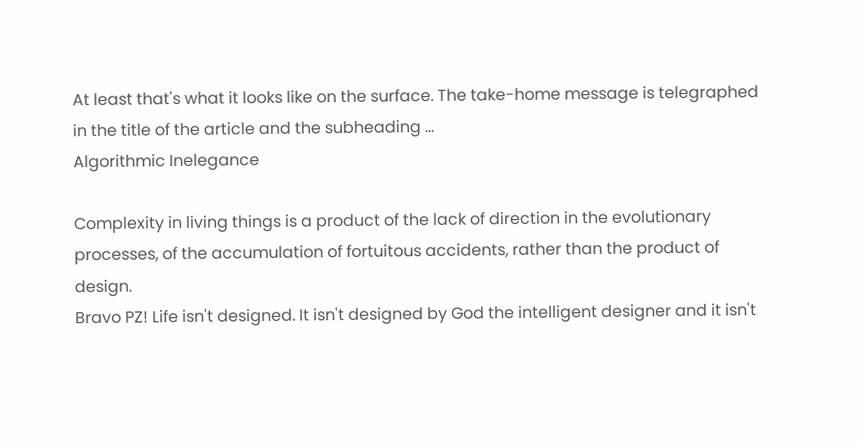At least that's what it looks like on the surface. The take-home message is telegraphed in the title of the article and the subheading ...
Algorithmic Inelegance

Complexity in living things is a product of the lack of direction in the evolutionary processes, of the accumulation of fortuitous accidents, rather than the product of design.
Bravo PZ! Life isn't designed. It isn't designed by God the intelligent designer and it isn't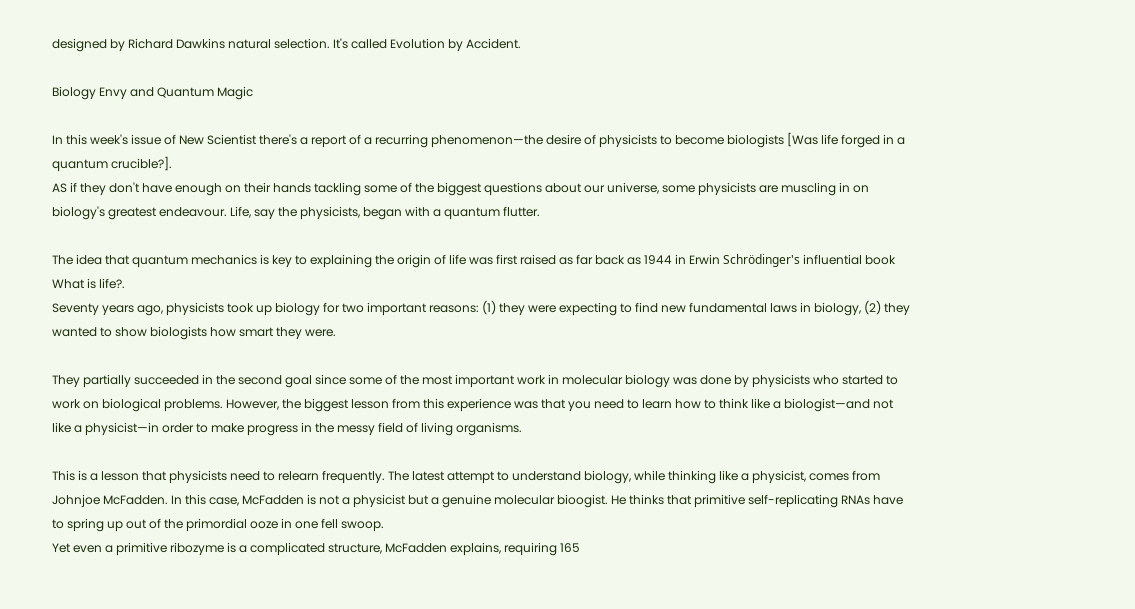designed by Richard Dawkins natural selection. It's called Evolution by Accident.

Biology Envy and Quantum Magic

In this week's issue of New Scientist there's a report of a recurring phenomenon—the desire of physicists to become biologists [Was life forged in a quantum crucible?].
AS if they don't have enough on their hands tackling some of the biggest questions about our universe, some physicists are muscling in on biology's greatest endeavour. Life, say the physicists, began with a quantum flutter.

The idea that quantum mechanics is key to explaining the origin of life was first raised as far back as 1944 in Erwin Schrödinger's influential book What is life?.
Seventy years ago, physicists took up biology for two important reasons: (1) they were expecting to find new fundamental laws in biology, (2) they wanted to show biologists how smart they were.

They partially succeeded in the second goal since some of the most important work in molecular biology was done by physicists who started to work on biological problems. However, the biggest lesson from this experience was that you need to learn how to think like a biologist—and not like a physicist—in order to make progress in the messy field of living organisms.

This is a lesson that physicists need to relearn frequently. The latest attempt to understand biology, while thinking like a physicist, comes from Johnjoe McFadden. In this case, McFadden is not a physicist but a genuine molecular bioogist. He thinks that primitive self-replicating RNAs have to spring up out of the primordial ooze in one fell swoop.
Yet even a primitive ribozyme is a complicated structure, McFadden explains, requiring 165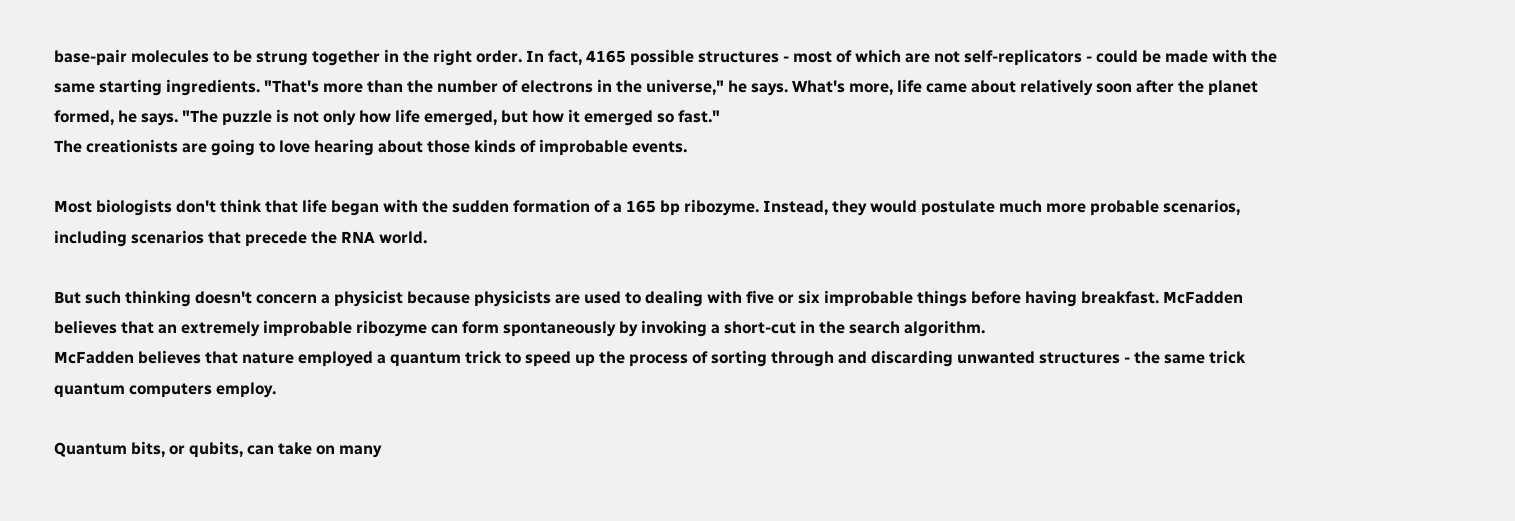base-pair molecules to be strung together in the right order. In fact, 4165 possible structures - most of which are not self-replicators - could be made with the same starting ingredients. "That's more than the number of electrons in the universe," he says. What's more, life came about relatively soon after the planet formed, he says. "The puzzle is not only how life emerged, but how it emerged so fast."
The creationists are going to love hearing about those kinds of improbable events.

Most biologists don't think that life began with the sudden formation of a 165 bp ribozyme. Instead, they would postulate much more probable scenarios, including scenarios that precede the RNA world.

But such thinking doesn't concern a physicist because physicists are used to dealing with five or six improbable things before having breakfast. McFadden believes that an extremely improbable ribozyme can form spontaneously by invoking a short-cut in the search algorithm.
McFadden believes that nature employed a quantum trick to speed up the process of sorting through and discarding unwanted structures - the same trick quantum computers employ.

Quantum bits, or qubits, can take on many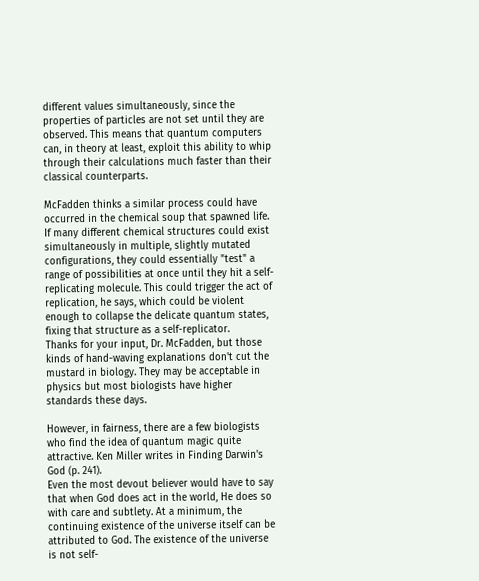different values simultaneously, since the properties of particles are not set until they are observed. This means that quantum computers can, in theory at least, exploit this ability to whip through their calculations much faster than their classical counterparts.

McFadden thinks a similar process could have occurred in the chemical soup that spawned life. If many different chemical structures could exist simultaneously in multiple, slightly mutated configurations, they could essentially "test" a range of possibilities at once until they hit a self-replicating molecule. This could trigger the act of replication, he says, which could be violent enough to collapse the delicate quantum states, fixing that structure as a self-replicator.
Thanks for your input, Dr. McFadden, but those kinds of hand-waving explanations don't cut the mustard in biology. They may be acceptable in physics but most biologists have higher standards these days.

However, in fairness, there are a few biologists who find the idea of quantum magic quite attractive. Ken Miller writes in Finding Darwin's God (p. 241).
Even the most devout believer would have to say that when God does act in the world, He does so with care and subtlety. At a minimum, the continuing existence of the universe itself can be attributed to God. The existence of the universe is not self-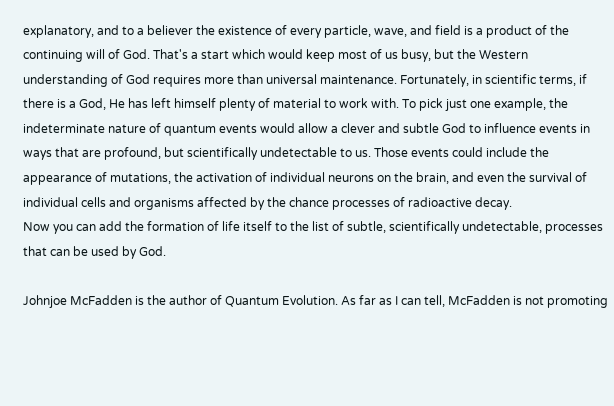explanatory, and to a believer the existence of every particle, wave, and field is a product of the continuing will of God. That's a start which would keep most of us busy, but the Western understanding of God requires more than universal maintenance. Fortunately, in scientific terms, if there is a God, He has left himself plenty of material to work with. To pick just one example, the indeterminate nature of quantum events would allow a clever and subtle God to influence events in ways that are profound, but scientifically undetectable to us. Those events could include the appearance of mutations, the activation of individual neurons on the brain, and even the survival of individual cells and organisms affected by the chance processes of radioactive decay.
Now you can add the formation of life itself to the list of subtle, scientifically undetectable, processes that can be used by God.

Johnjoe McFadden is the author of Quantum Evolution. As far as I can tell, McFadden is not promoting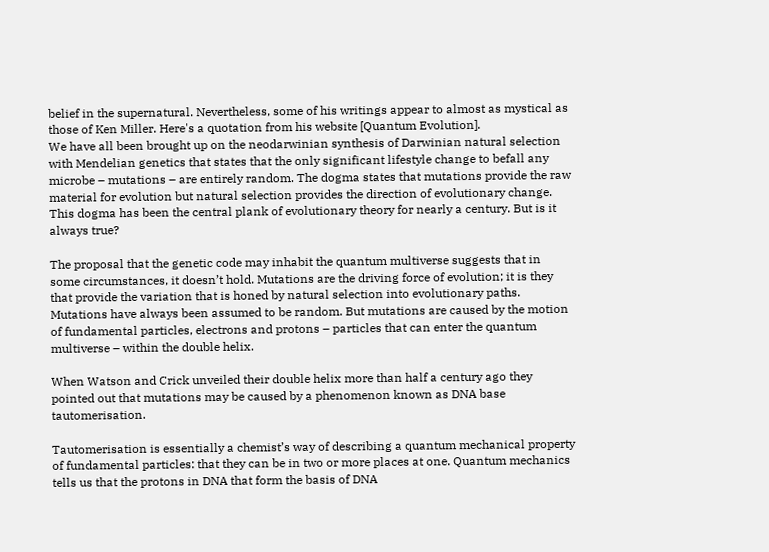belief in the supernatural. Nevertheless, some of his writings appear to almost as mystical as those of Ken Miller. Here's a quotation from his website [Quantum Evolution].
We have all been brought up on the neodarwinian synthesis of Darwinian natural selection with Mendelian genetics that states that the only significant lifestyle change to befall any microbe – mutations – are entirely random. The dogma states that mutations provide the raw material for evolution but natural selection provides the direction of evolutionary change. This dogma has been the central plank of evolutionary theory for nearly a century. But is it always true?

The proposal that the genetic code may inhabit the quantum multiverse suggests that in some circumstances, it doesn’t hold. Mutations are the driving force of evolution; it is they that provide the variation that is honed by natural selection into evolutionary paths. Mutations have always been assumed to be random. But mutations are caused by the motion of fundamental particles, electrons and protons – particles that can enter the quantum multiverse – within the double helix.

When Watson and Crick unveiled their double helix more than half a century ago they pointed out that mutations may be caused by a phenomenon known as DNA base tautomerisation.

Tautomerisation is essentially a chemist’s way of describing a quantum mechanical property of fundamental particles: that they can be in two or more places at one. Quantum mechanics tells us that the protons in DNA that form the basis of DNA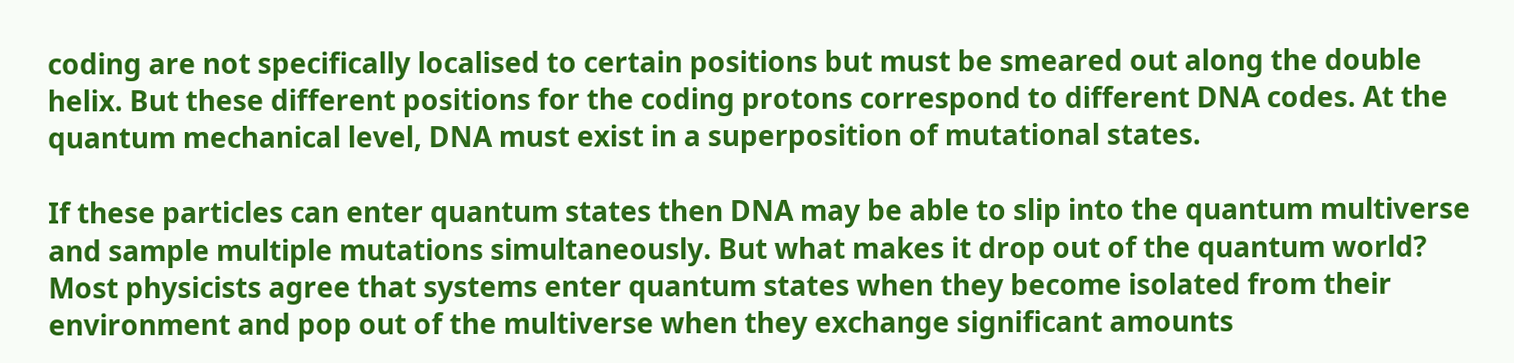coding are not specifically localised to certain positions but must be smeared out along the double helix. But these different positions for the coding protons correspond to different DNA codes. At the quantum mechanical level, DNA must exist in a superposition of mutational states.

If these particles can enter quantum states then DNA may be able to slip into the quantum multiverse and sample multiple mutations simultaneously. But what makes it drop out of the quantum world? Most physicists agree that systems enter quantum states when they become isolated from their environment and pop out of the multiverse when they exchange significant amounts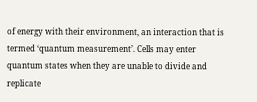of energy with their environment, an interaction that is termed ‘quantum measurement’. Cells may enter quantum states when they are unable to divide and replicate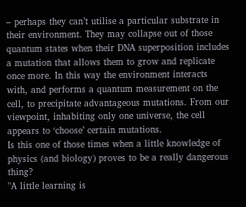– perhaps they can’t utilise a particular substrate in their environment. They may collapse out of those quantum states when their DNA superposition includes a mutation that allows them to grow and replicate once more. In this way the environment interacts with, and performs a quantum measurement on the cell, to precipitate advantageous mutations. From our viewpoint, inhabiting only one universe, the cell appears to ‘choose’ certain mutations.
Is this one of those times when a little knowledge of physics (and biology) proves to be a really dangerous thing?
"A little learning is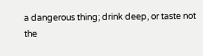a dangerous thing; drink deep, or taste not the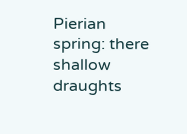Pierian spring: there shallow draughts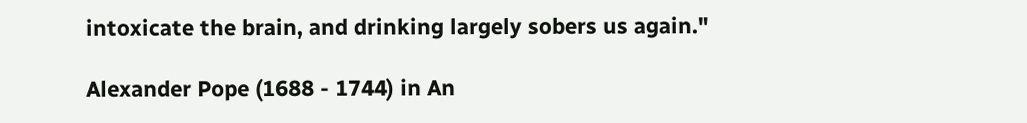intoxicate the brain, and drinking largely sobers us again."

Alexander Pope (1688 - 1744) in An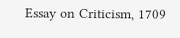Essay on Criticism, 1709